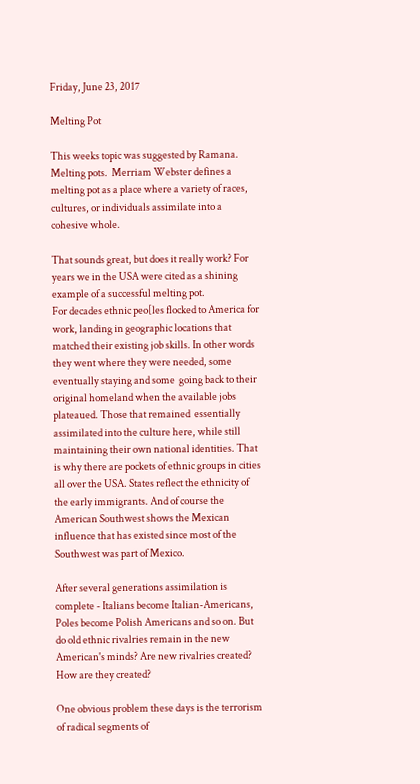Friday, June 23, 2017

Melting Pot

This weeks topic was suggested by Ramana. Melting pots.  Merriam Webster defines a melting pot as a place where a variety of races, cultures, or individuals assimilate into a cohesive whole.

That sounds great, but does it really work? For years we in the USA were cited as a shining example of a successful melting pot.
For decades ethnic peo[les flocked to America for work, landing in geographic locations that matched their existing job skills. In other words they went where they were needed, some eventually staying and some  going back to their original homeland when the available jobs plateaued. Those that remained  essentially assimilated into the culture here, while still maintaining their own national identities. That is why there are pockets of ethnic groups in cities all over the USA. States reflect the ethnicity of the early immigrants. And of course the American Southwest shows the Mexican influence that has existed since most of the Southwest was part of Mexico.

After several generations assimilation is complete - Italians become Italian-Americans, Poles become Polish Americans and so on. But do old ethnic rivalries remain in the new American's minds? Are new rivalries created? How are they created?

One obvious problem these days is the terrorism of radical segments of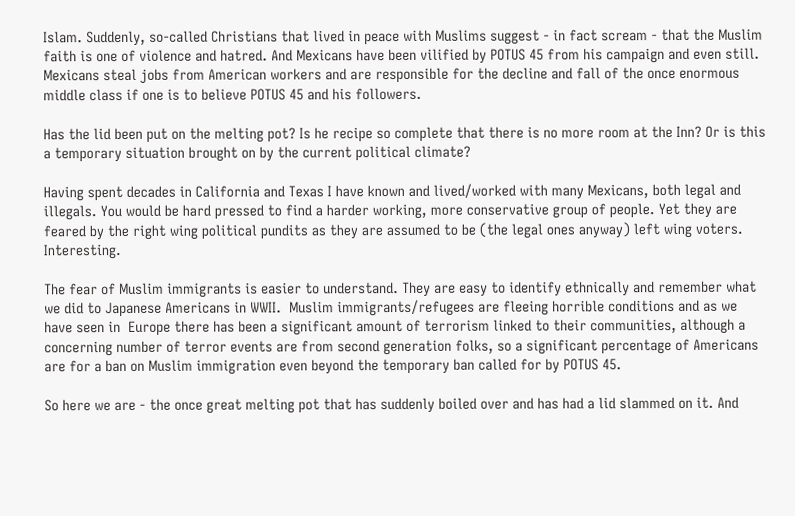Islam. Suddenly, so-called Christians that lived in peace with Muslims suggest - in fact scream - that the Muslim faith is one of violence and hatred. And Mexicans have been vilified by POTUS 45 from his campaign and even still. Mexicans steal jobs from American workers and are responsible for the decline and fall of the once enormous middle class if one is to believe POTUS 45 and his followers.

Has the lid been put on the melting pot? Is he recipe so complete that there is no more room at the Inn? Or is this a temporary situation brought on by the current political climate?

Having spent decades in California and Texas I have known and lived/worked with many Mexicans, both legal and illegals. You would be hard pressed to find a harder working, more conservative group of people. Yet they are feared by the right wing political pundits as they are assumed to be (the legal ones anyway) left wing voters. Interesting.

The fear of Muslim immigrants is easier to understand. They are easy to identify ethnically and remember what we did to Japanese Americans in WWII.  Muslim immigrants/refugees are fleeing horrible conditions and as we have seen in  Europe there has been a significant amount of terrorism linked to their communities, although a concerning number of terror events are from second generation folks, so a significant percentage of Americans are for a ban on Muslim immigration even beyond the temporary ban called for by POTUS 45.

So here we are - the once great melting pot that has suddenly boiled over and has had a lid slammed on it. And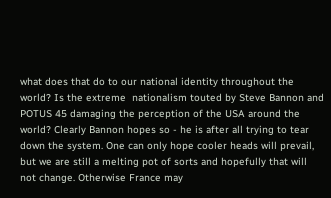what does that do to our national identity throughout the world? Is the extreme  nationalism touted by Steve Bannon and POTUS 45 damaging the perception of the USA around the world? Clearly Bannon hopes so - he is after all trying to tear down the system. One can only hope cooler heads will prevail, but we are still a melting pot of sorts and hopefully that will not change. Otherwise France may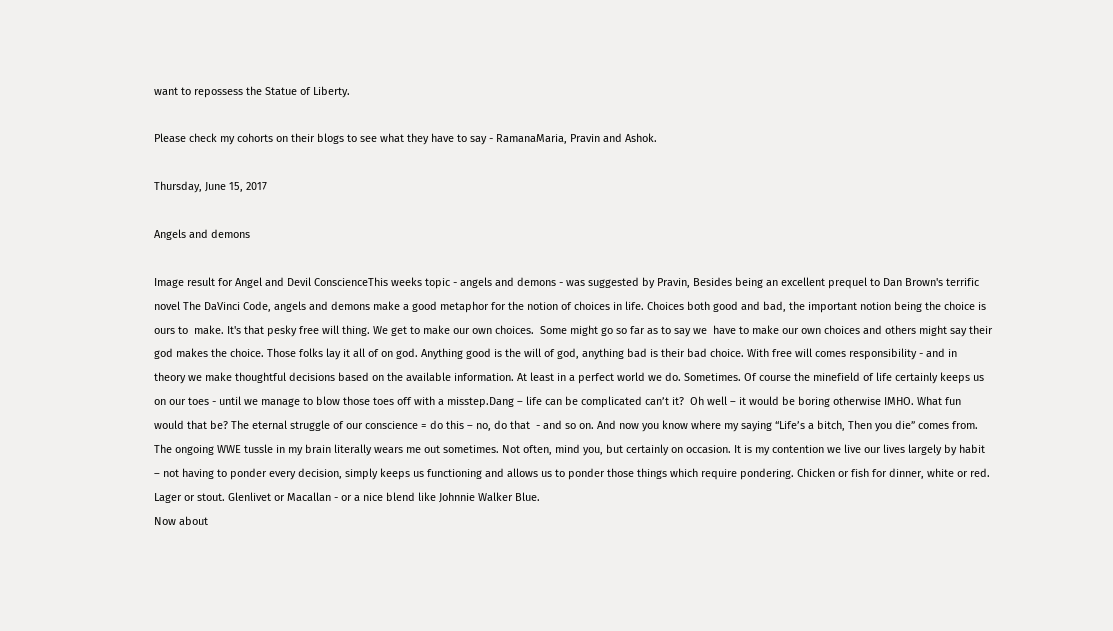want to repossess the Statue of Liberty.

Please check my cohorts on their blogs to see what they have to say - RamanaMaria, Pravin and Ashok.

Thursday, June 15, 2017

Angels and demons

Image result for Angel and Devil ConscienceThis weeks topic - angels and demons - was suggested by Pravin, Besides being an excellent prequel to Dan Brown's terrific novel The DaVinci Code, angels and demons make a good metaphor for the notion of choices in life. Choices both good and bad, the important notion being the choice is ours to  make. It's that pesky free will thing. We get to make our own choices.  Some might go so far as to say we  have to make our own choices and others might say their god makes the choice. Those folks lay it all of on god. Anything good is the will of god, anything bad is their bad choice. With free will comes responsibility - and in  theory we make thoughtful decisions based on the available information. At least in a perfect world we do. Sometimes. Of course the minefield of life certainly keeps us on our toes - until we manage to blow those toes off with a misstep.Dang – life can be complicated can’t it?  Oh well – it would be boring otherwise IMHO. What fun would that be? The eternal struggle of our conscience = do this – no, do that  - and so on. And now you know where my saying “Life’s a bitch, Then you die” comes from. The ongoing WWE tussle in my brain literally wears me out sometimes. Not often, mind you, but certainly on occasion. It is my contention we live our lives largely by habit – not having to ponder every decision, simply keeps us functioning and allows us to ponder those things which require pondering. Chicken or fish for dinner, white or red. Lager or stout. Glenlivet or Macallan - or a nice blend like Johnnie Walker Blue.
Now about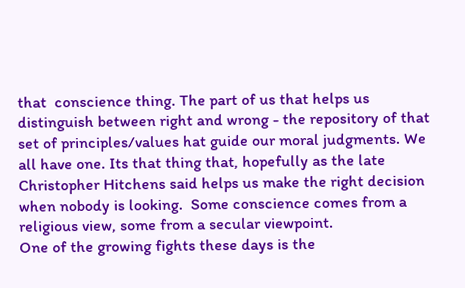that  conscience thing. The part of us that helps us distinguish between right and wrong - the repository of that set of principles/values hat guide our moral judgments. We all have one. Its that thing that, hopefully as the late Christopher Hitchens said helps us make the right decision when nobody is looking.  Some conscience comes from a religious view, some from a secular viewpoint.
One of the growing fights these days is the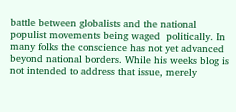battle between globalists and the national populist movements being waged  politically. In many folks the conscience has not yet advanced beyond national borders. While his weeks blog is not intended to address that issue, merely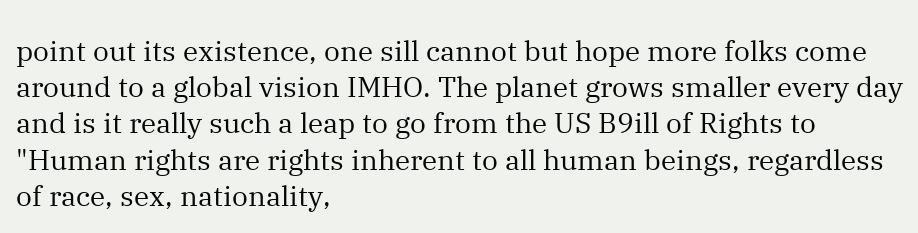point out its existence, one sill cannot but hope more folks come around to a global vision IMHO. The planet grows smaller every day and is it really such a leap to go from the US B9ill of Rights to "Human rights are rights inherent to all human beings, regardless of race, sex, nationality,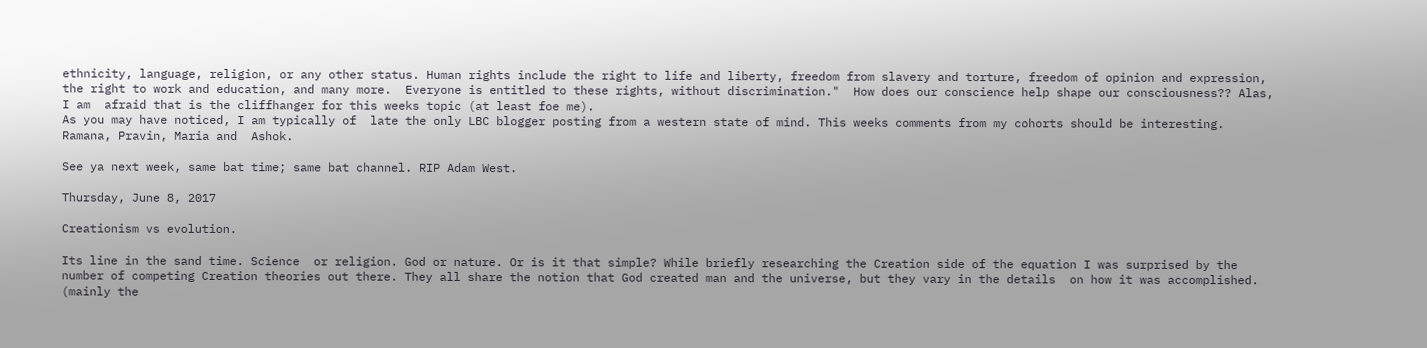ethnicity, language, religion, or any other status. Human rights include the right to life and liberty, freedom from slavery and torture, freedom of opinion and expression, the right to work and education, and many more.  Everyone is entitled to these rights, without discrimination."  How does our conscience help shape our consciousness?? Alas, I am  afraid that is the cliffhanger for this weeks topic (at least foe me).
As you may have noticed, I am typically of  late the only LBC blogger posting from a western state of mind. This weeks comments from my cohorts should be interesting.  Ramana, Pravin, Maria and  Ashok.

See ya next week, same bat time; same bat channel. RIP Adam West.

Thursday, June 8, 2017

Creationism vs evolution.

Its line in the sand time. Science  or religion. God or nature. Or is it that simple? While briefly researching the Creation side of the equation I was surprised by the number of competing Creation theories out there. They all share the notion that God created man and the universe, but they vary in the details  on how it was accomplished. (mainly the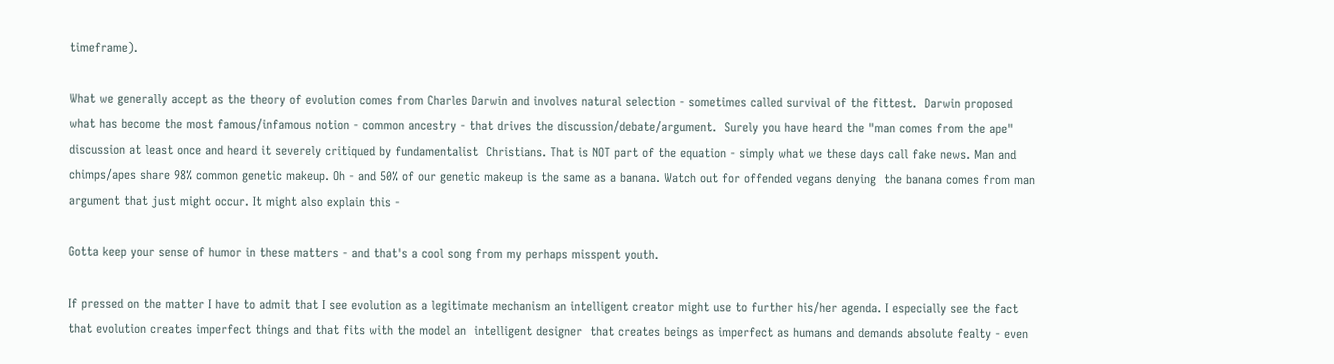timeframe).

What we generally accept as the theory of evolution comes from Charles Darwin and involves natural selection - sometimes called survival of the fittest.  Darwin proposed what has become the most famous/infamous notion - common ancestry - that drives the discussion/debate/argument.  Surely you have heard the "man comes from the ape" discussion at least once and heard it severely critiqued by fundamentalist  Christians. That is NOT part of the equation - simply what we these days call fake news. Man and chimps/apes share 98% common genetic makeup. Oh - and 50% of our genetic makeup is the same as a banana. Watch out for offended vegans denying  the banana comes from man argument that just might occur. It might also explain this -

Gotta keep your sense of humor in these matters - and that's a cool song from my perhaps misspent youth.

If pressed on the matter I have to admit that I see evolution as a legitimate mechanism an intelligent creator might use to further his/her agenda. I especially see the fact that evolution creates imperfect things and that fits with the model an  intelligent designer  that creates beings as imperfect as humans and demands absolute fealty - even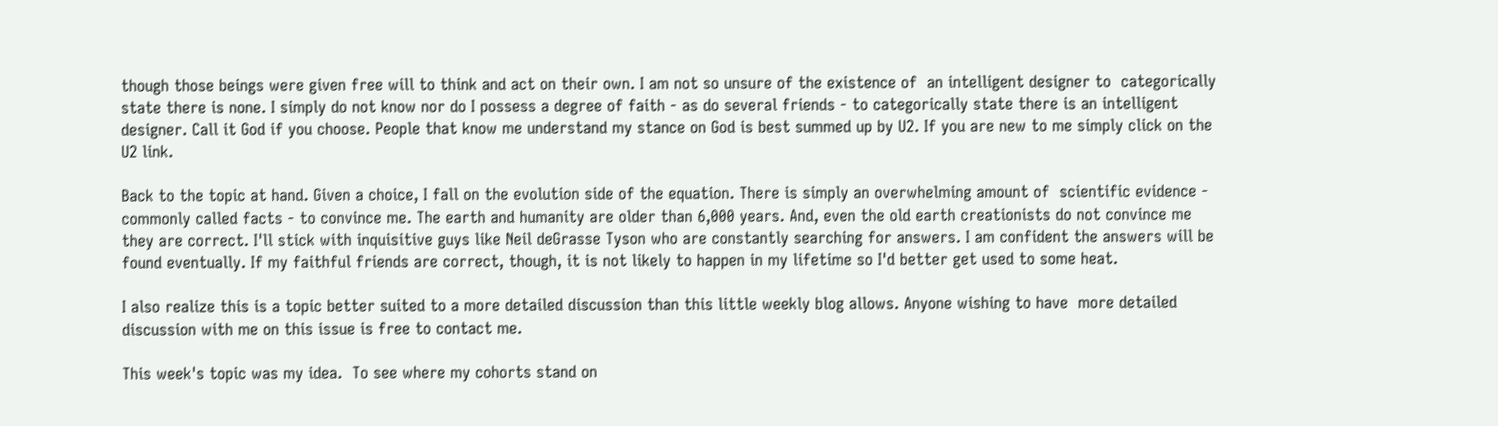though those beings were given free will to think and act on their own. I am not so unsure of the existence of  an intelligent designer to  categorically state there is none. I simply do not know nor do I possess a degree of faith - as do several friends - to categorically state there is an intelligent designer. Call it God if you choose. People that know me understand my stance on God is best summed up by U2. If you are new to me simply click on the U2 link.

Back to the topic at hand. Given a choice, I fall on the evolution side of the equation. There is simply an overwhelming amount of  scientific evidence - commonly called facts - to convince me. The earth and humanity are older than 6,000 years. And, even the old earth creationists do not convince me they are correct. I'll stick with inquisitive guys like Neil deGrasse Tyson who are constantly searching for answers. I am confident the answers will be found eventually. If my faithful friends are correct, though, it is not likely to happen in my lifetime so I'd better get used to some heat.

I also realize this is a topic better suited to a more detailed discussion than this little weekly blog allows. Anyone wishing to have  more detailed discussion with me on this issue is free to contact me.

This week's topic was my idea.  To see where my cohorts stand on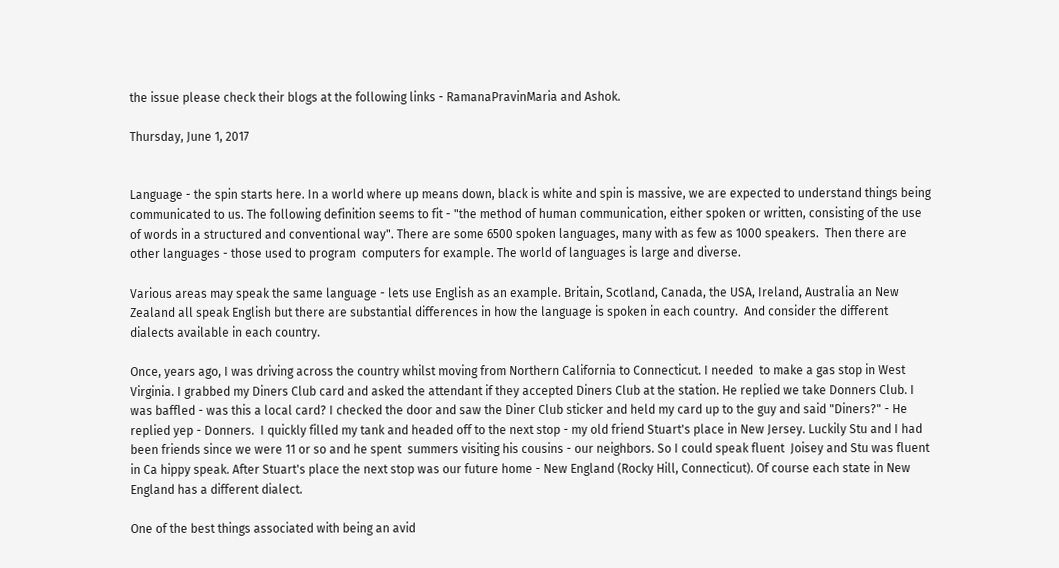the issue please check their blogs at the following links - RamanaPravinMaria and Ashok.

Thursday, June 1, 2017


Language - the spin starts here. In a world where up means down, black is white and spin is massive, we are expected to understand things being communicated to us. The following definition seems to fit - "the method of human communication, either spoken or written, consisting of the use of words in a structured and conventional way". There are some 6500 spoken languages, many with as few as 1000 speakers.  Then there are other languages - those used to program  computers for example. The world of languages is large and diverse.

Various areas may speak the same language - lets use English as an example. Britain, Scotland, Canada, the USA, Ireland, Australia an New Zealand all speak English but there are substantial differences in how the language is spoken in each country.  And consider the different  dialects available in each country.

Once, years ago, I was driving across the country whilst moving from Northern California to Connecticut. I needed  to make a gas stop in West Virginia. I grabbed my Diners Club card and asked the attendant if they accepted Diners Club at the station. He replied we take Donners Club. I was baffled - was this a local card? I checked the door and saw the Diner Club sticker and held my card up to the guy and said "Diners?" - He replied yep - Donners.  I quickly filled my tank and headed off to the next stop - my old friend Stuart's place in New Jersey. Luckily Stu and I had been friends since we were 11 or so and he spent  summers visiting his cousins - our neighbors. So I could speak fluent  Joisey and Stu was fluent in Ca hippy speak. After Stuart's place the next stop was our future home - New England (Rocky Hill, Connecticut). Of course each state in New England has a different dialect.

One of the best things associated with being an avid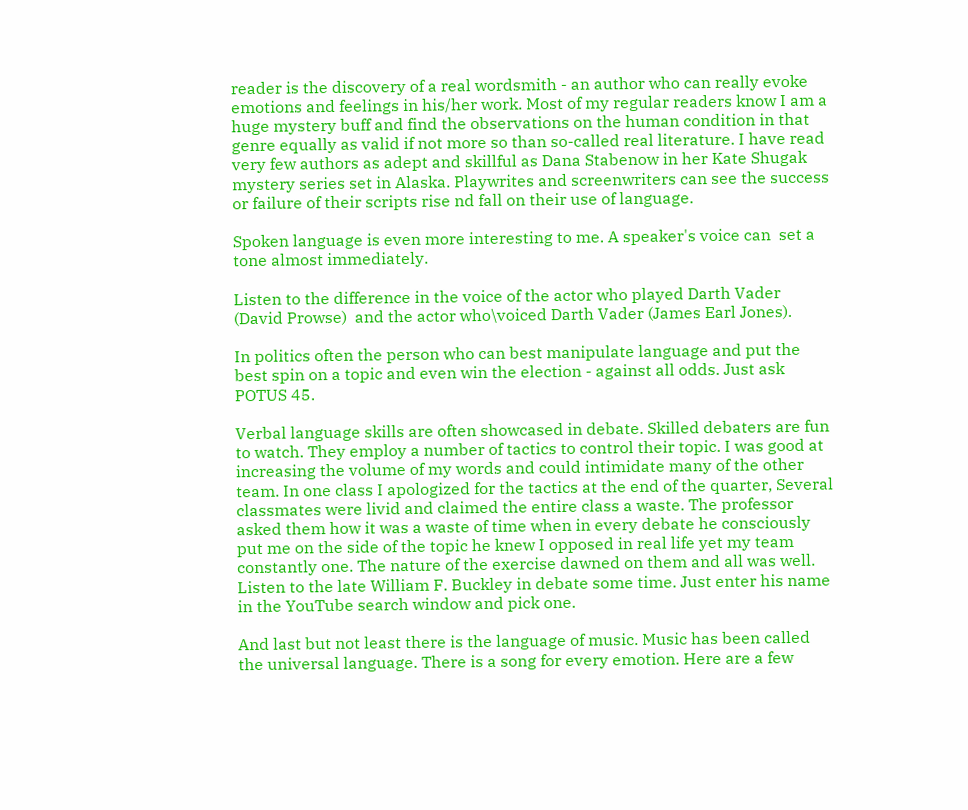reader is the discovery of a real wordsmith - an author who can really evoke emotions and feelings in his/her work. Most of my regular readers know I am a huge mystery buff and find the observations on the human condition in that genre equally as valid if not more so than so-called real literature. I have read very few authors as adept and skillful as Dana Stabenow in her Kate Shugak mystery series set in Alaska. Playwrites and screenwriters can see the success or failure of their scripts rise nd fall on their use of language.

Spoken language is even more interesting to me. A speaker's voice can  set a tone almost immediately.

Listen to the difference in the voice of the actor who played Darth Vader (David Prowse)  and the actor who\voiced Darth Vader (James Earl Jones).

In politics often the person who can best manipulate language and put the best spin on a topic and even win the election - against all odds. Just ask POTUS 45.

Verbal language skills are often showcased in debate. Skilled debaters are fun to watch. They employ a number of tactics to control their topic. I was good at increasing the volume of my words and could intimidate many of the other team. In one class I apologized for the tactics at the end of the quarter, Several classmates were livid and claimed the entire class a waste. The professor asked them how it was a waste of time when in every debate he consciously put me on the side of the topic he knew I opposed in real life yet my team constantly one. The nature of the exercise dawned on them and all was well. Listen to the late William F. Buckley in debate some time. Just enter his name in the YouTube search window and pick one.

And last but not least there is the language of music. Music has been called the universal language. There is a song for every emotion. Here are a few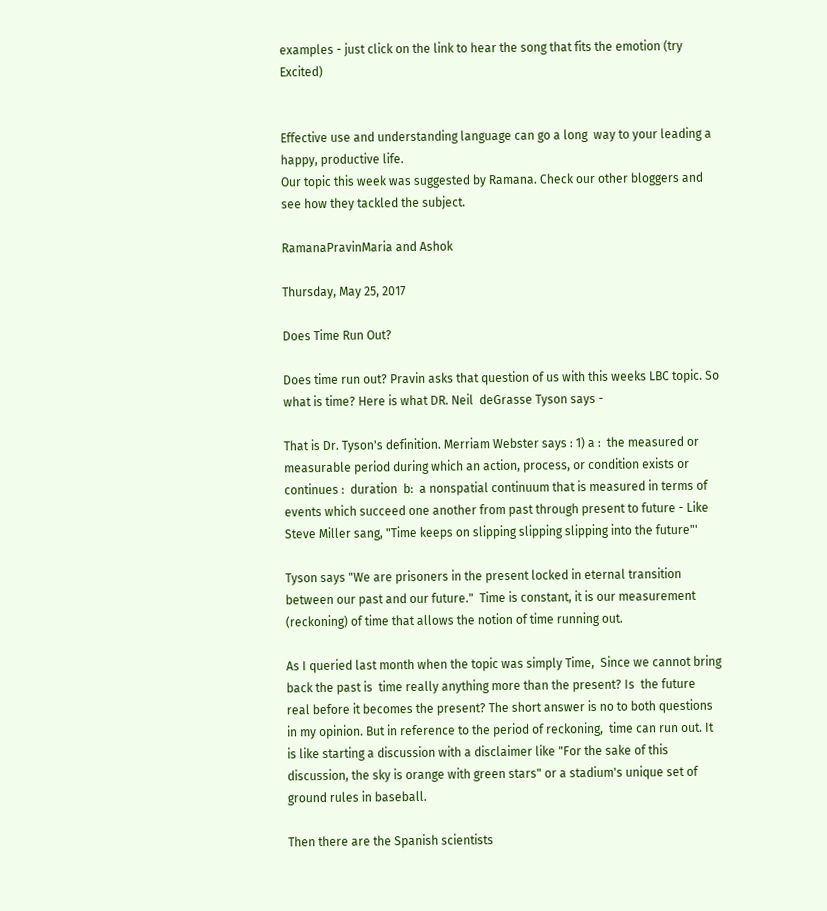examples - just click on the link to hear the song that fits the emotion (try Excited)


Effective use and understanding language can go a long  way to your leading a happy, productive life.
Our topic this week was suggested by Ramana. Check our other bloggers and see how they tackled the subject.

RamanaPravinMaria and Ashok

Thursday, May 25, 2017

Does Time Run Out?

Does time run out? Pravin asks that question of us with this weeks LBC topic. So what is time? Here is what DR. Neil  deGrasse Tyson says -

That is Dr. Tyson's definition. Merriam Webster says : 1) a :  the measured or measurable period during which an action, process, or condition exists or continues :  duration  b:  a nonspatial continuum that is measured in terms of events which succeed one another from past through present to future - Like Steve Miller sang, "Time keeps on slipping slipping slipping into the future"'

Tyson says "We are prisoners in the present locked in eternal transition between our past and our future."  Time is constant, it is our measurement (reckoning) of time that allows the notion of time running out.

As I queried last month when the topic was simply Time,  Since we cannot bring back the past is  time really anything more than the present? Is  the future  real before it becomes the present? The short answer is no to both questions in my opinion. But in reference to the period of reckoning,  time can run out. It is like starting a discussion with a disclaimer like "For the sake of this discussion, the sky is orange with green stars" or a stadium's unique set of ground rules in baseball.

Then there are the Spanish scientists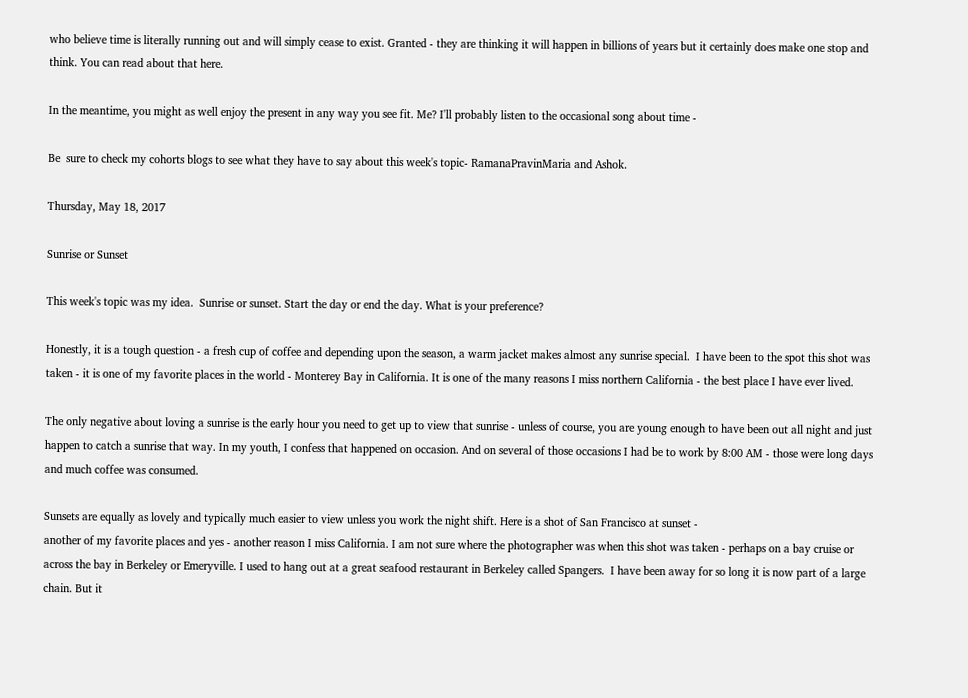who believe time is literally running out and will simply cease to exist. Granted - they are thinking it will happen in billions of years but it certainly does make one stop and think. You can read about that here.

In the meantime, you might as well enjoy the present in any way you see fit. Me? I'll probably listen to the occasional song about time -

Be  sure to check my cohorts blogs to see what they have to say about this week's topic- RamanaPravinMaria and Ashok.

Thursday, May 18, 2017

Sunrise or Sunset

This week's topic was my idea.  Sunrise or sunset. Start the day or end the day. What is your preference?

Honestly, it is a tough question - a fresh cup of coffee and depending upon the season, a warm jacket makes almost any sunrise special.  I have been to the spot this shot was taken - it is one of my favorite places in the world - Monterey Bay in California. It is one of the many reasons I miss northern California - the best place I have ever lived.

The only negative about loving a sunrise is the early hour you need to get up to view that sunrise - unless of course, you are young enough to have been out all night and just happen to catch a sunrise that way. In my youth, I confess that happened on occasion. And on several of those occasions I had be to work by 8:00 AM - those were long days and much coffee was consumed.

Sunsets are equally as lovely and typically much easier to view unless you work the night shift. Here is a shot of San Francisco at sunset -
another of my favorite places and yes - another reason I miss California. I am not sure where the photographer was when this shot was taken - perhaps on a bay cruise or across the bay in Berkeley or Emeryville. I used to hang out at a great seafood restaurant in Berkeley called Spangers.  I have been away for so long it is now part of a large chain. But it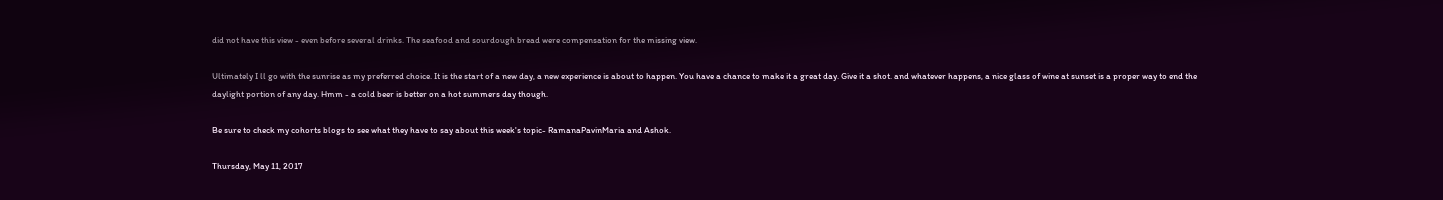did not have this view - even before several drinks. The seafood and sourdough bread were compensation for the missing view.

Ultimately I ll go with the sunrise as my preferred choice. It is the start of a new day, a new experience is about to happen. You have a chance to make it a great day. Give it a shot. and whatever happens, a nice glass of wine at sunset is a proper way to end the daylight portion of any day. Hmm - a cold beer is better on a hot summers day though.

Be sure to check my cohorts blogs to see what they have to say about this week's topic- RamanaPavinMaria and Ashok.

Thursday, May 11, 2017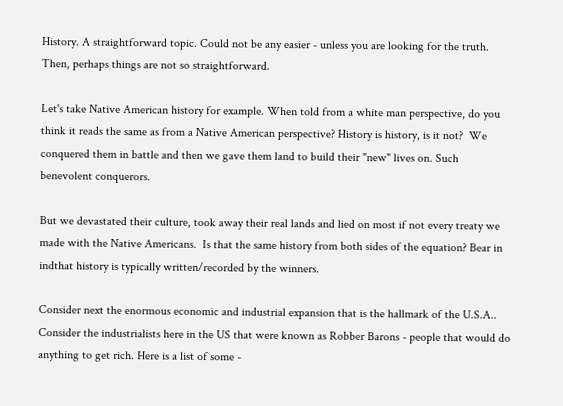History. A straightforward topic. Could not be any easier - unless you are looking for the truth. Then, perhaps things are not so straightforward.

Let's take Native American history for example. When told from a white man perspective, do you think it reads the same as from a Native American perspective? History is history, is it not?  We conquered them in battle and then we gave them land to build their "new" lives on. Such benevolent conquerors.

But we devastated their culture, took away their real lands and lied on most if not every treaty we made with the Native Americans.  Is that the same history from both sides of the equation? Bear in indthat history is typically written/recorded by the winners.

Consider next the enormous economic and industrial expansion that is the hallmark of the U.S.A.. Consider the industrialists here in the US that were known as Robber Barons - people that would do anything to get rich. Here is a list of some -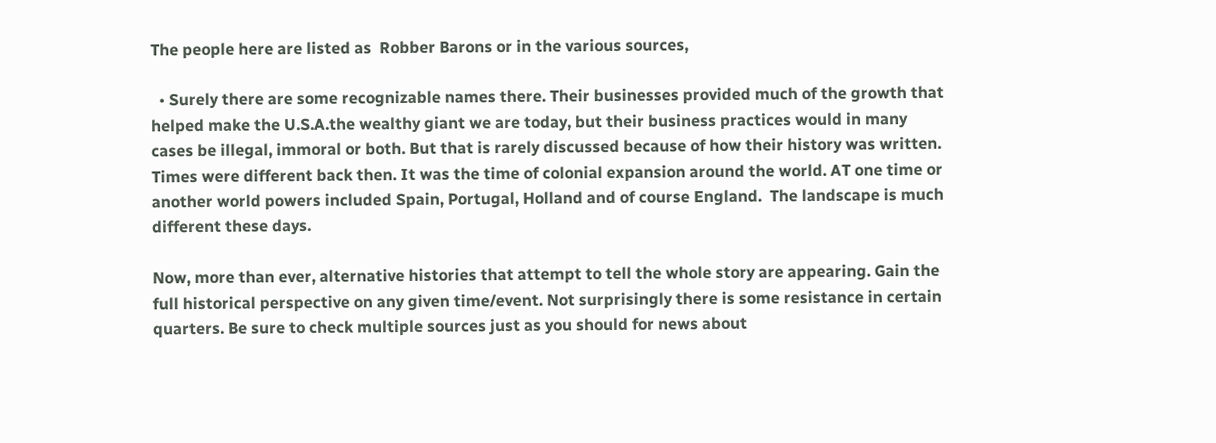The people here are listed as  Robber Barons or in the various sources,

  • Surely there are some recognizable names there. Their businesses provided much of the growth that helped make the U.S.A.the wealthy giant we are today, but their business practices would in many cases be illegal, immoral or both. But that is rarely discussed because of how their history was written.
Times were different back then. It was the time of colonial expansion around the world. AT one time or another world powers included Spain, Portugal, Holland and of course England.  The landscape is much different these days.

Now, more than ever, alternative histories that attempt to tell the whole story are appearing. Gain the full historical perspective on any given time/event. Not surprisingly there is some resistance in certain quarters. Be sure to check multiple sources just as you should for news about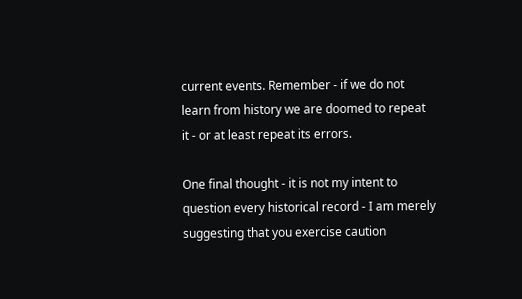current events. Remember - if we do not learn from history we are doomed to repeat it - or at least repeat its errors.

One final thought - it is not my intent to question every historical record - I am merely suggesting that you exercise caution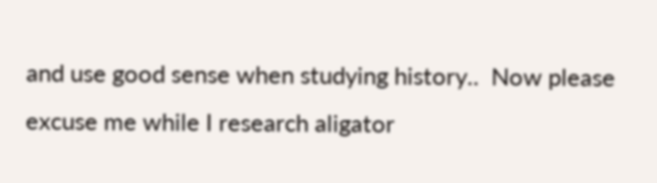and use good sense when studying history..  Now please excuse me while I research aligator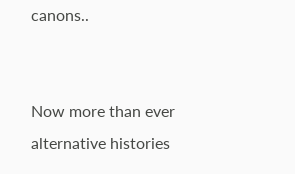canons..


Now more than ever alternative histories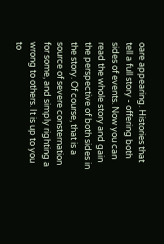oare appearing. Histories that tell a full story - offering both sides of events. Now you can read the whole story and gain the perspective of both sides in the story. Of course, that is a source of severe consternation for some, and simply righting a wrong to others. It is up to you to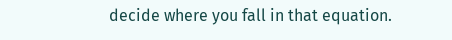decide where you fall in that equation.